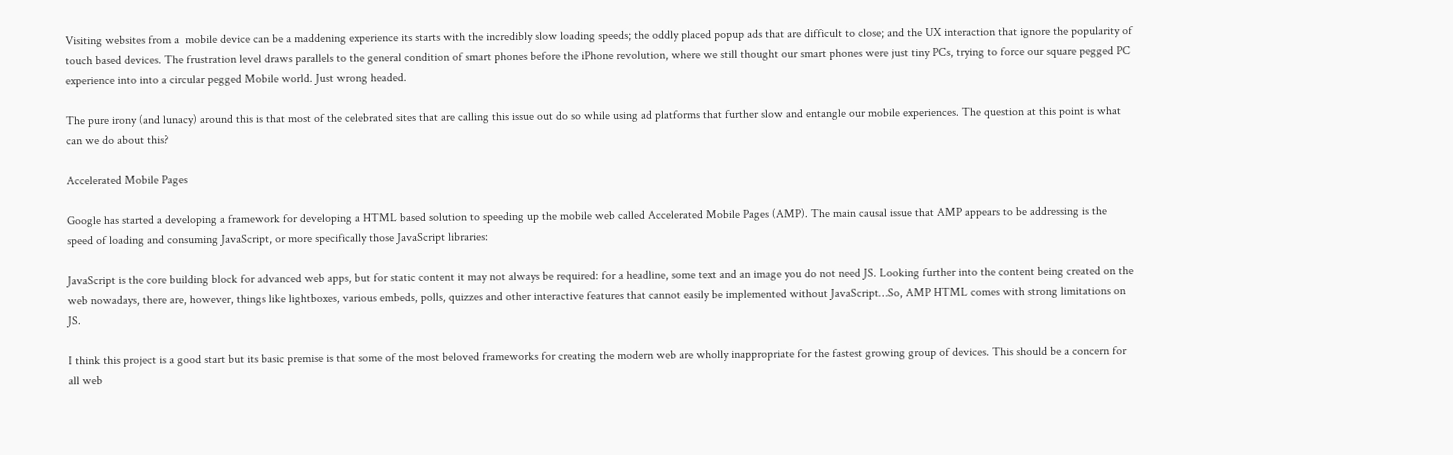Visiting websites from a  mobile device can be a maddening experience its starts with the incredibly slow loading speeds; the oddly placed popup ads that are difficult to close; and the UX interaction that ignore the popularity of touch based devices. The frustration level draws parallels to the general condition of smart phones before the iPhone revolution, where we still thought our smart phones were just tiny PCs, trying to force our square pegged PC experience into into a circular pegged Mobile world. Just wrong headed.

The pure irony (and lunacy) around this is that most of the celebrated sites that are calling this issue out do so while using ad platforms that further slow and entangle our mobile experiences. The question at this point is what can we do about this?

Accelerated Mobile Pages

Google has started a developing a framework for developing a HTML based solution to speeding up the mobile web called Accelerated Mobile Pages (AMP). The main causal issue that AMP appears to be addressing is the speed of loading and consuming JavaScript, or more specifically those JavaScript libraries:

JavaScript is the core building block for advanced web apps, but for static content it may not always be required: for a headline, some text and an image you do not need JS. Looking further into the content being created on the web nowadays, there are, however, things like lightboxes, various embeds, polls, quizzes and other interactive features that cannot easily be implemented without JavaScript…So, AMP HTML comes with strong limitations on JS.

I think this project is a good start but its basic premise is that some of the most beloved frameworks for creating the modern web are wholly inappropriate for the fastest growing group of devices. This should be a concern for all web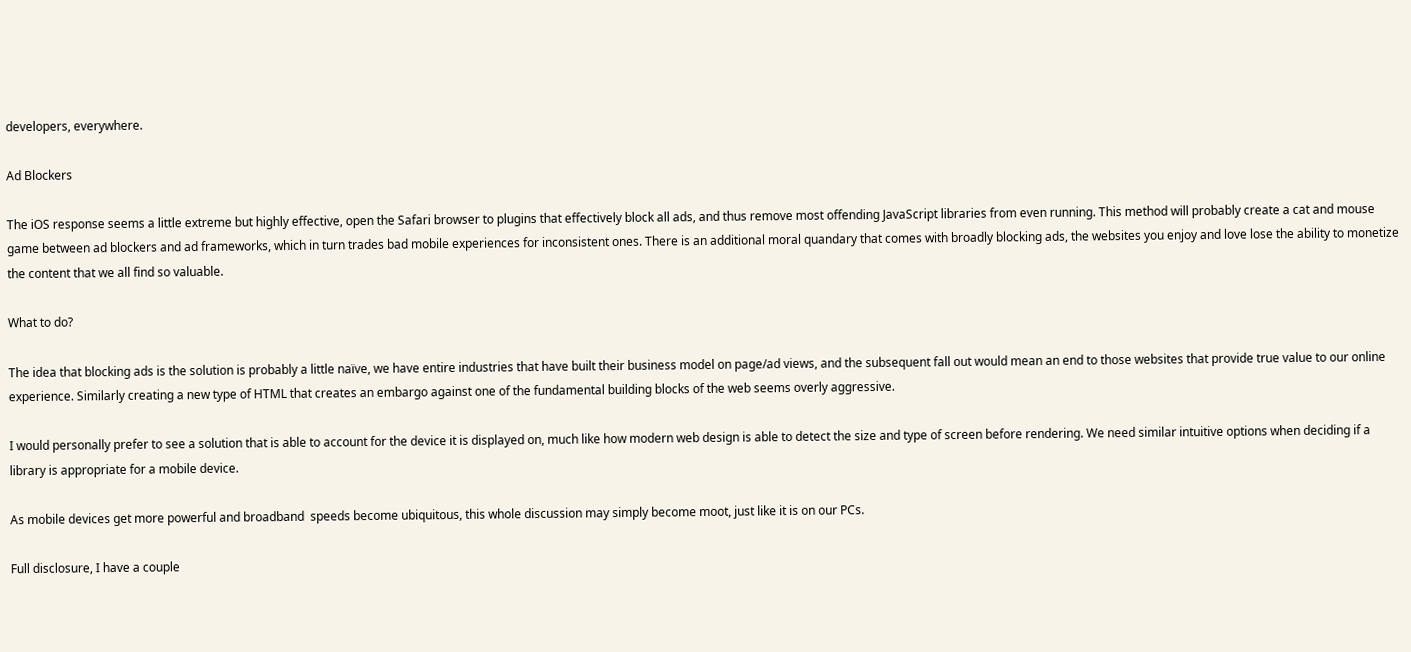developers, everywhere.

Ad Blockers

The iOS response seems a little extreme but highly effective, open the Safari browser to plugins that effectively block all ads, and thus remove most offending JavaScript libraries from even running. This method will probably create a cat and mouse game between ad blockers and ad frameworks, which in turn trades bad mobile experiences for inconsistent ones. There is an additional moral quandary that comes with broadly blocking ads, the websites you enjoy and love lose the ability to monetize the content that we all find so valuable.

What to do?

The idea that blocking ads is the solution is probably a little naïve, we have entire industries that have built their business model on page/ad views, and the subsequent fall out would mean an end to those websites that provide true value to our online experience. Similarly creating a new type of HTML that creates an embargo against one of the fundamental building blocks of the web seems overly aggressive.

I would personally prefer to see a solution that is able to account for the device it is displayed on, much like how modern web design is able to detect the size and type of screen before rendering. We need similar intuitive options when deciding if a library is appropriate for a mobile device.

As mobile devices get more powerful and broadband  speeds become ubiquitous, this whole discussion may simply become moot, just like it is on our PCs.

Full disclosure, I have a couple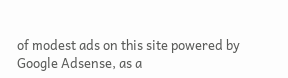of modest ads on this site powered by Google Adsense, as a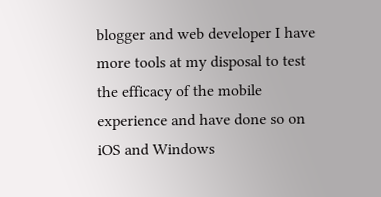blogger and web developer I have more tools at my disposal to test the efficacy of the mobile experience and have done so on iOS and Windows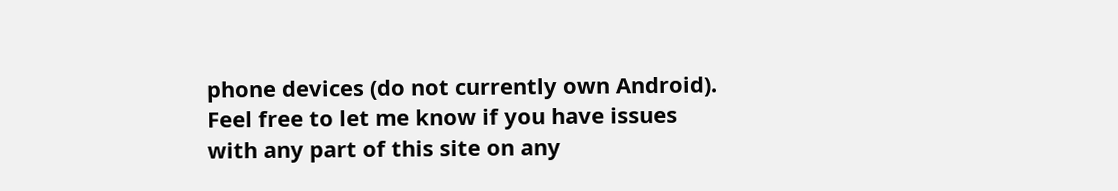phone devices (do not currently own Android). Feel free to let me know if you have issues with any part of this site on any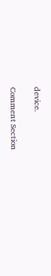device.

Comment Section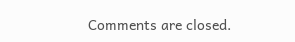Comments are closed.